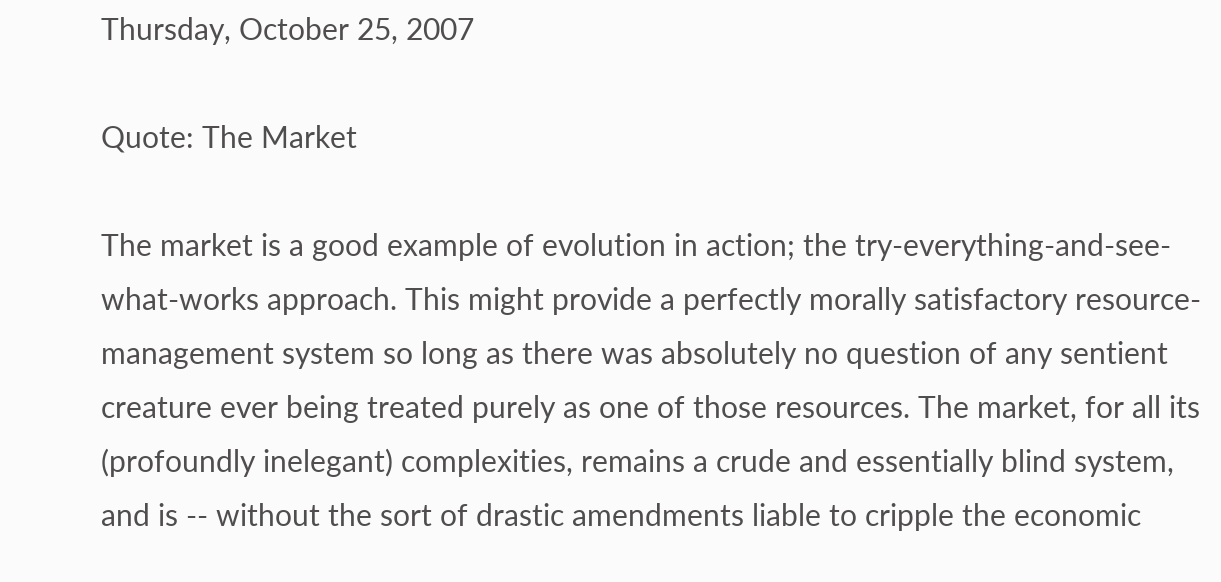Thursday, October 25, 2007

Quote: The Market

The market is a good example of evolution in action; the try-everything-and-see-what-works approach. This might provide a perfectly morally satisfactory resource-management system so long as there was absolutely no question of any sentient creature ever being treated purely as one of those resources. The market, for all its (profoundly inelegant) complexities, remains a crude and essentially blind system, and is -- without the sort of drastic amendments liable to cripple the economic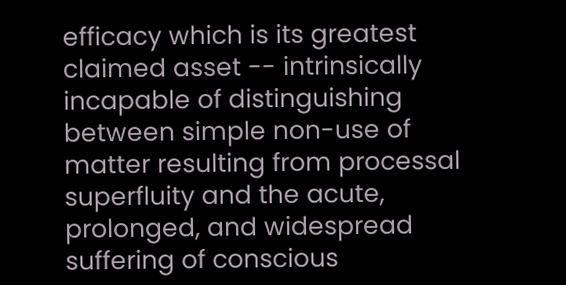efficacy which is its greatest claimed asset -- intrinsically incapable of distinguishing between simple non-use of matter resulting from processal superfluity and the acute, prolonged, and widespread suffering of conscious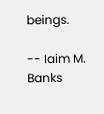beings.

-- Iaim M. Banks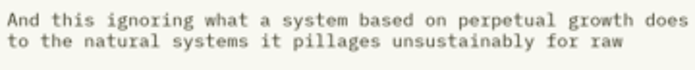And this ignoring what a system based on perpetual growth does to the natural systems it pillages unsustainably for raw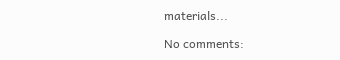materials...

No comments: